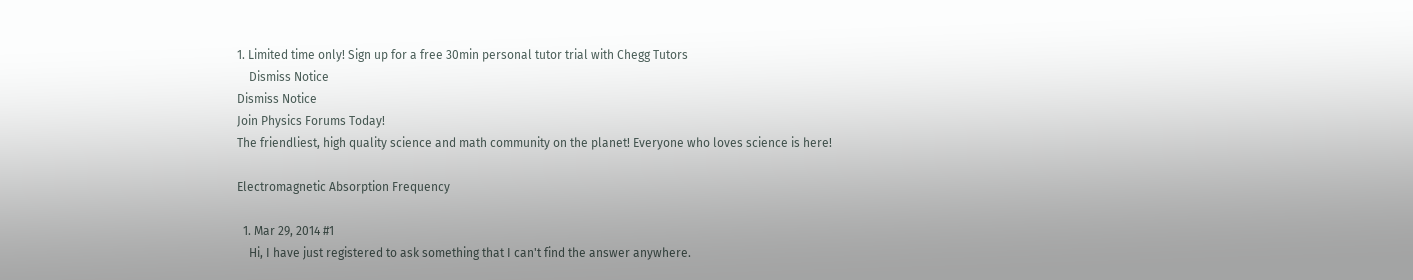1. Limited time only! Sign up for a free 30min personal tutor trial with Chegg Tutors
    Dismiss Notice
Dismiss Notice
Join Physics Forums Today!
The friendliest, high quality science and math community on the planet! Everyone who loves science is here!

Electromagnetic Absorption Frequency

  1. Mar 29, 2014 #1
    Hi, I have just registered to ask something that I can't find the answer anywhere.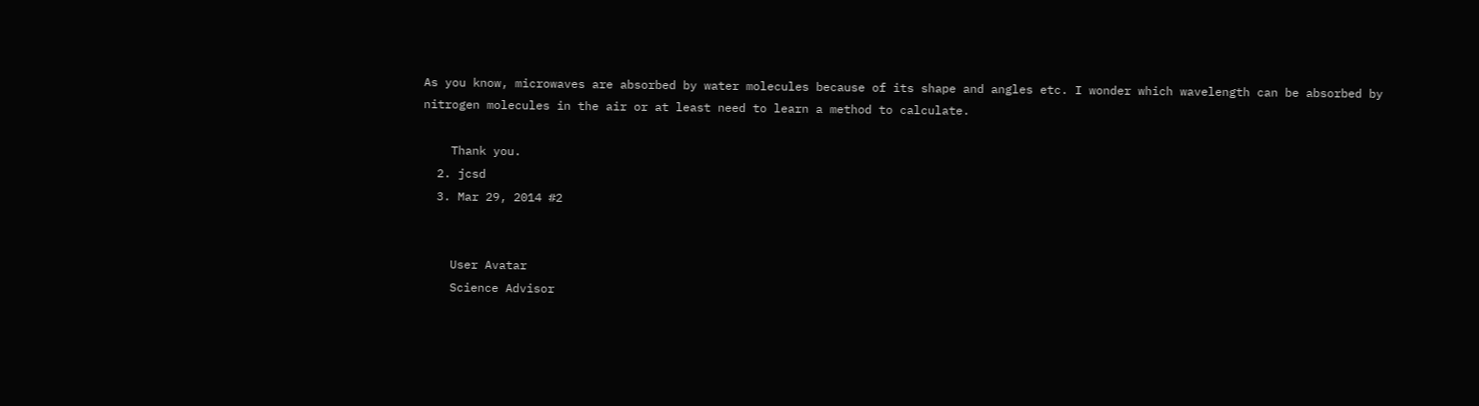As you know, microwaves are absorbed by water molecules because of its shape and angles etc. I wonder which wavelength can be absorbed by nitrogen molecules in the air or at least need to learn a method to calculate.

    Thank you.
  2. jcsd
  3. Mar 29, 2014 #2


    User Avatar
    Science Advisor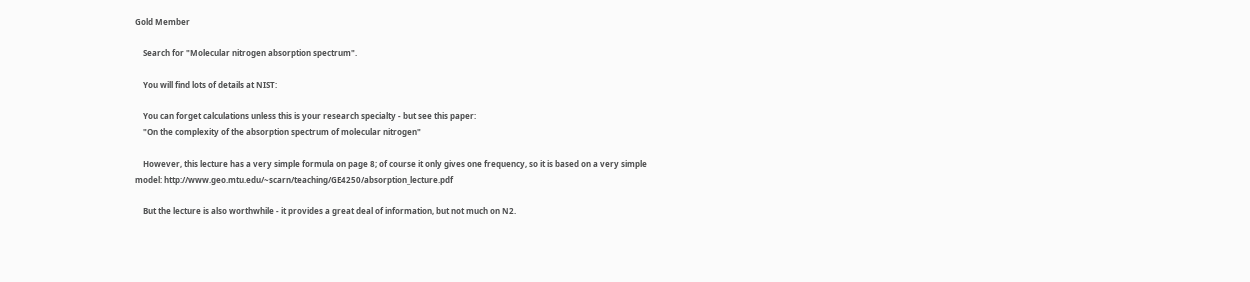Gold Member

    Search for "Molecular nitrogen absorption spectrum".

    You will find lots of details at NIST:

    You can forget calculations unless this is your research specialty - but see this paper:
    "On the complexity of the absorption spectrum of molecular nitrogen"

    However, this lecture has a very simple formula on page 8; of course it only gives one frequency, so it is based on a very simple model: http://www.geo.mtu.edu/~scarn/teaching/GE4250/absorption_lecture.pdf

    But the lecture is also worthwhile - it provides a great deal of information, but not much on N2.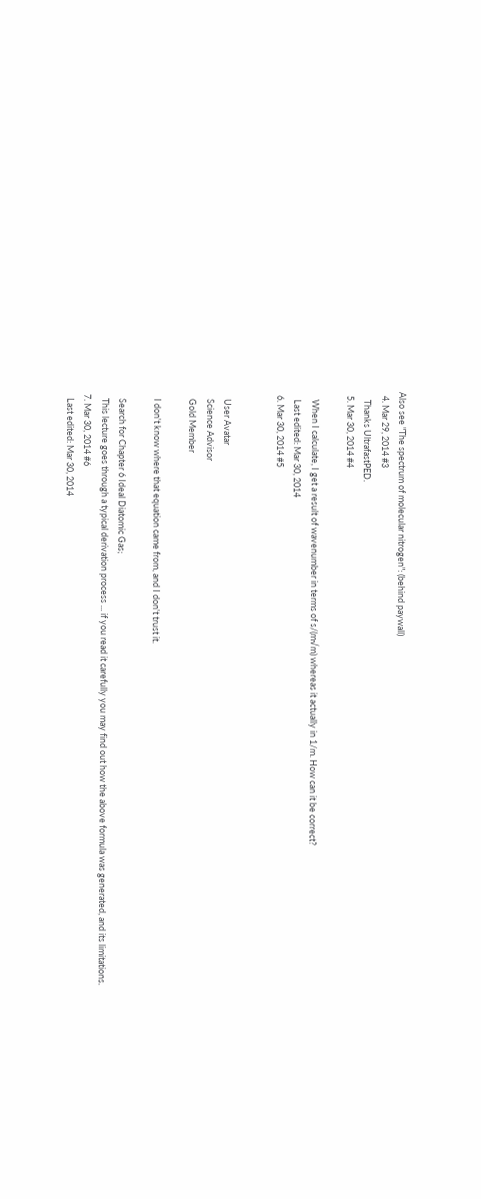Also see "The spectrum of molecular nitrogen": (behind paywall)
  4. Mar 29, 2014 #3
    Thanks UltrafastPED.
  5. Mar 30, 2014 #4

    When I calculate, I get a result of wavenumber in terms of s/(m√m) whereas it actually in 1/m. How can it be correct?
    Last edited: Mar 30, 2014
  6. Mar 30, 2014 #5


    User Avatar
    Science Advisor
    Gold Member

    I don't know where that equation came from, and I don't trust it.

    Search for Chapter 6 Ideal Diatomic Gas;
    This lecture goes through a typical derivation process ... if you read it carefully you may find out how the above formula was generated, and its limitations.
  7. Mar 30, 2014 #6
    Last edited: Mar 30, 2014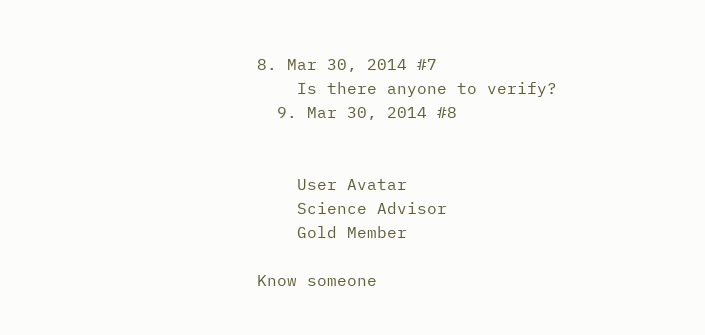8. Mar 30, 2014 #7
    Is there anyone to verify?
  9. Mar 30, 2014 #8


    User Avatar
    Science Advisor
    Gold Member

Know someone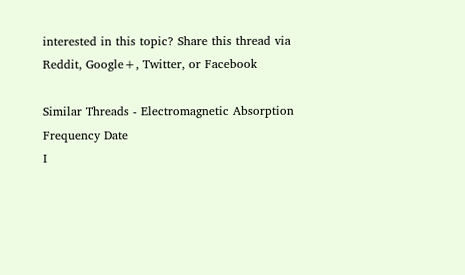interested in this topic? Share this thread via Reddit, Google+, Twitter, or Facebook

Similar Threads - Electromagnetic Absorption Frequency Date
I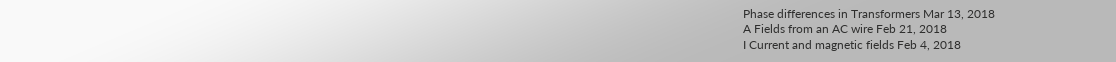Phase differences in Transformers Mar 13, 2018
A Fields from an AC wire Feb 21, 2018
I Current and magnetic fields Feb 4, 2018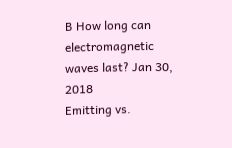B How long can electromagnetic waves last? Jan 30, 2018
Emitting vs.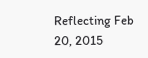Reflecting Feb 20, 2015